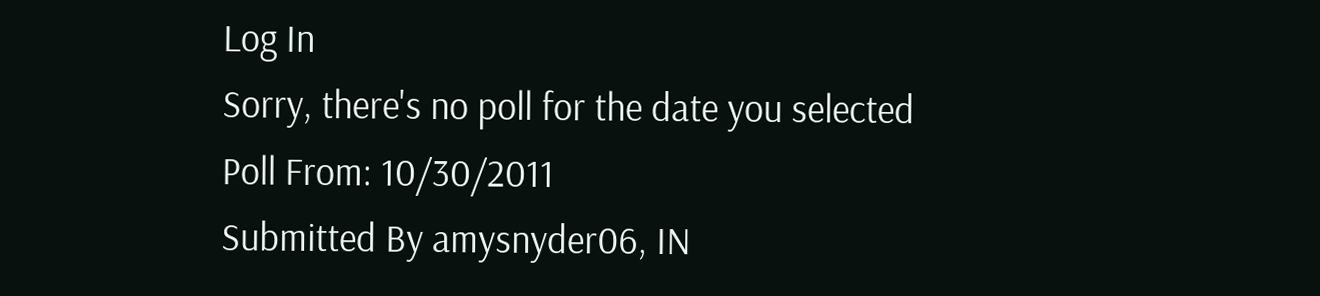Log In
Sorry, there's no poll for the date you selected
Poll From: 10/30/2011
Submitted By amysnyder06, IN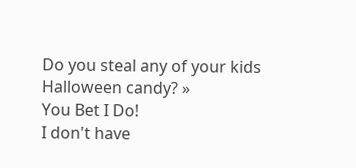Do you steal any of your kids Halloween candy? »
You Bet I Do!
I don't have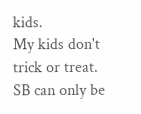kids.
My kids don't trick or treat.
SB can only be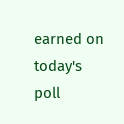earned on today's poll